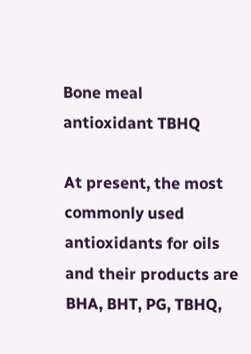Bone meal antioxidant TBHQ

At present, the most commonly used antioxidants for oils and their products are BHA, BHT, PG, TBHQ,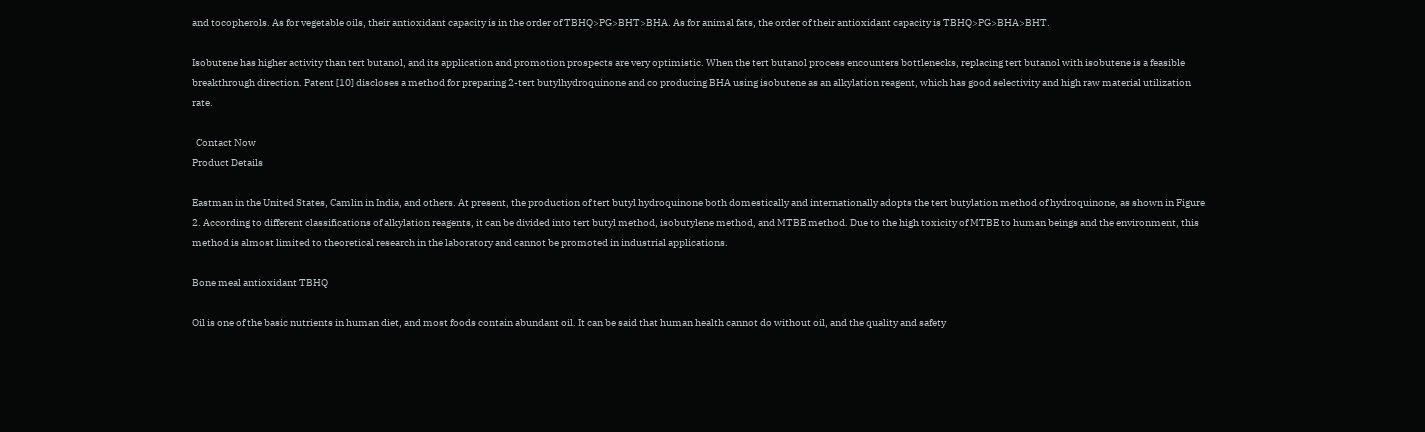and tocopherols. As for vegetable oils, their antioxidant capacity is in the order of TBHQ>PG>BHT>BHA. As for animal fats, the order of their antioxidant capacity is TBHQ>PG>BHA>BHT.

Isobutene has higher activity than tert butanol, and its application and promotion prospects are very optimistic. When the tert butanol process encounters bottlenecks, replacing tert butanol with isobutene is a feasible breakthrough direction. Patent [10] discloses a method for preparing 2-tert butylhydroquinone and co producing BHA using isobutene as an alkylation reagent, which has good selectivity and high raw material utilization rate.

  Contact Now
Product Details

Eastman in the United States, Camlin in India, and others. At present, the production of tert butyl hydroquinone both domestically and internationally adopts the tert butylation method of hydroquinone, as shown in Figure 2. According to different classifications of alkylation reagents, it can be divided into tert butyl method, isobutylene method, and MTBE method. Due to the high toxicity of MTBE to human beings and the environment, this method is almost limited to theoretical research in the laboratory and cannot be promoted in industrial applications.

Bone meal antioxidant TBHQ

Oil is one of the basic nutrients in human diet, and most foods contain abundant oil. It can be said that human health cannot do without oil, and the quality and safety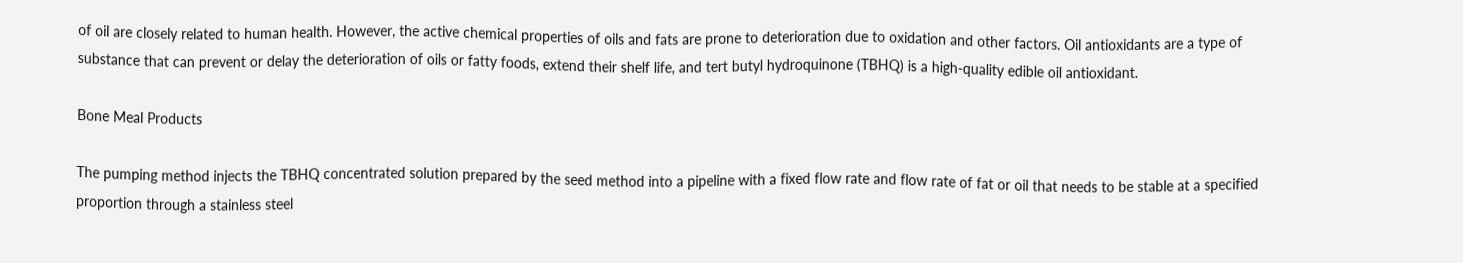of oil are closely related to human health. However, the active chemical properties of oils and fats are prone to deterioration due to oxidation and other factors. Oil antioxidants are a type of substance that can prevent or delay the deterioration of oils or fatty foods, extend their shelf life, and tert butyl hydroquinone (TBHQ) is a high-quality edible oil antioxidant.

Bone Meal Products

The pumping method injects the TBHQ concentrated solution prepared by the seed method into a pipeline with a fixed flow rate and flow rate of fat or oil that needs to be stable at a specified proportion through a stainless steel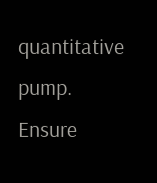quantitative pump. Ensure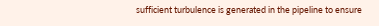sufficient turbulence is generated in the pipeline to ensure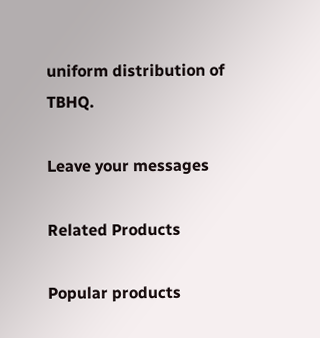uniform distribution of TBHQ.

Leave your messages

Related Products

Popular products